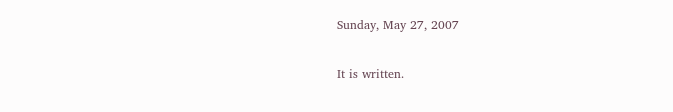Sunday, May 27, 2007

It is written.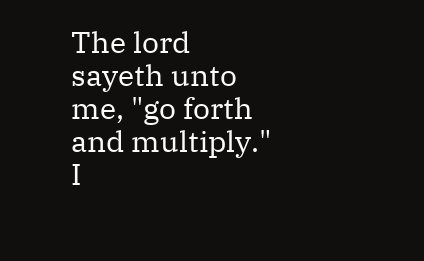The lord sayeth unto me, "go forth and multiply." I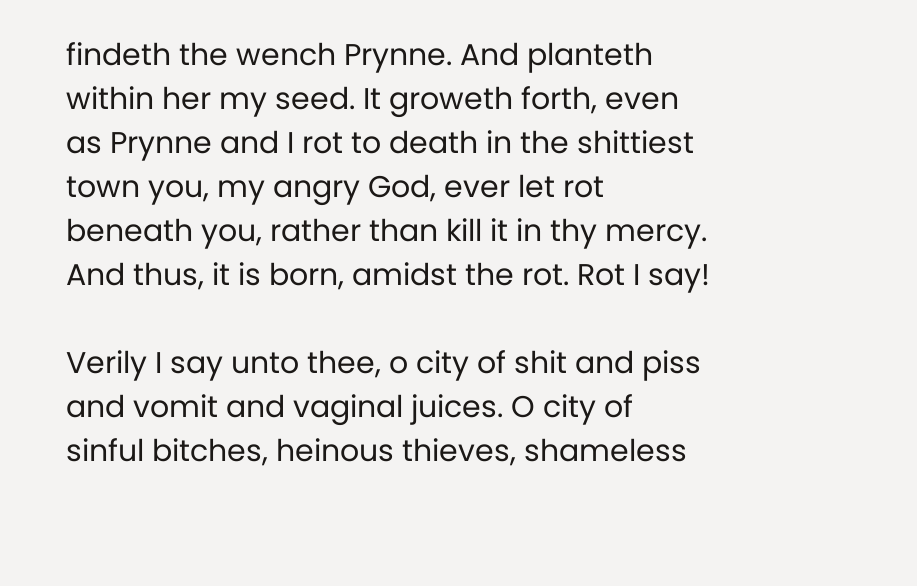findeth the wench Prynne. And planteth within her my seed. It groweth forth, even as Prynne and I rot to death in the shittiest town you, my angry God, ever let rot beneath you, rather than kill it in thy mercy. And thus, it is born, amidst the rot. Rot I say!

Verily I say unto thee, o city of shit and piss and vomit and vaginal juices. O city of sinful bitches, heinous thieves, shameless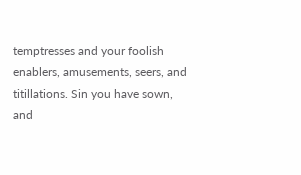temptresses and your foolish enablers, amusements, seers, and titillations. Sin you have sown, and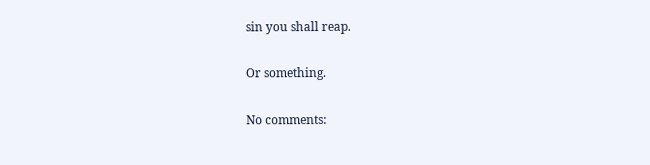sin you shall reap.

Or something.

No comments: